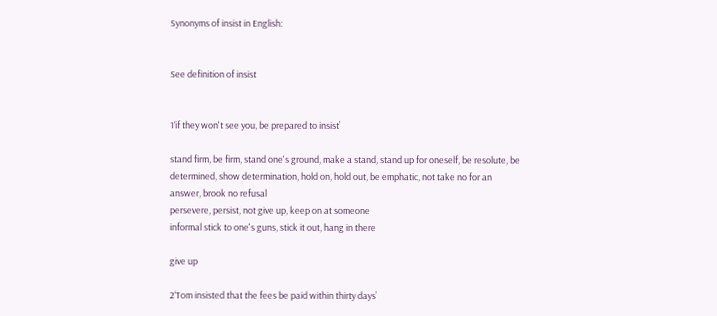Synonyms of insist in English:


See definition of insist


1‘if they won't see you, be prepared to insist’

stand firm, be firm, stand one's ground, make a stand, stand up for oneself, be resolute, be determined, show determination, hold on, hold out, be emphatic, not take no for an answer, brook no refusal
persevere, persist, not give up, keep on at someone
informal stick to one's guns, stick it out, hang in there

give up

2‘Tom insisted that the fees be paid within thirty days’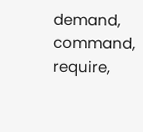demand, command, require,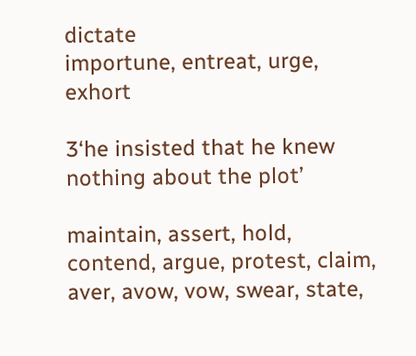dictate
importune, entreat, urge, exhort

3‘he insisted that he knew nothing about the plot’

maintain, assert, hold, contend, argue, protest, claim, aver, avow, vow, swear, state,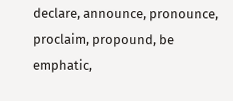declare, announce, pronounce, proclaim, propound, be emphatic,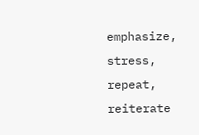emphasize, stress, repeat, reiterate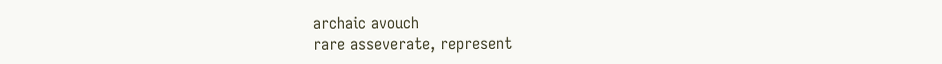archaic avouch
rare asseverate, represent